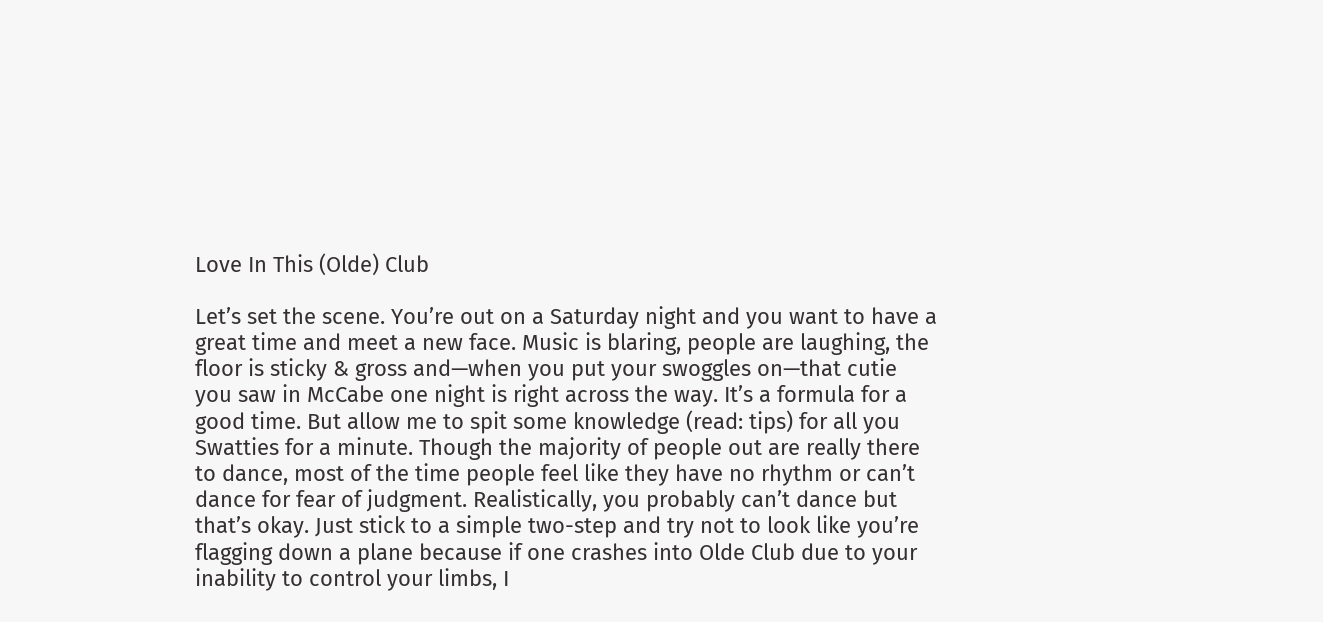Love In This (Olde) Club

Let’s set the scene. You’re out on a Saturday night and you want to have a great time and meet a new face. Music is blaring, people are laughing, the floor is sticky & gross and—when you put your swoggles on—that cutie you saw in McCabe one night is right across the way. It’s a formula for a good time. But allow me to spit some knowledge (read: tips) for all you Swatties for a minute. Though the majority of people out are really there to dance, most of the time people feel like they have no rhythm or can’t dance for fear of judgment. Realistically, you probably can’t dance but that’s okay. Just stick to a simple two-step and try not to look like you’re flagging down a plane because if one crashes into Olde Club due to your inability to control your limbs, I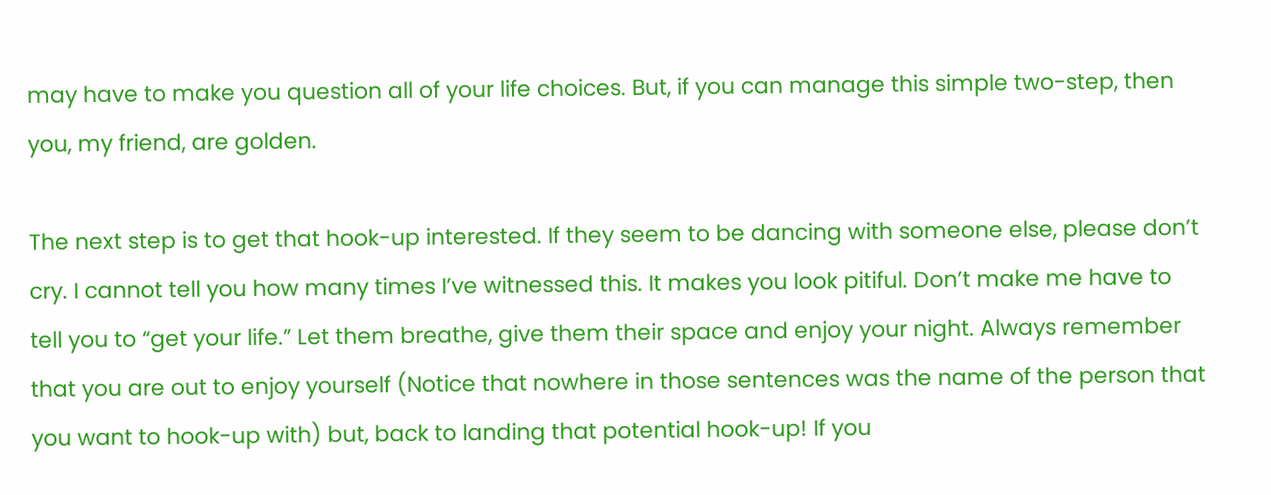may have to make you question all of your life choices. But, if you can manage this simple two-step, then you, my friend, are golden.

The next step is to get that hook-up interested. If they seem to be dancing with someone else, please don’t cry. I cannot tell you how many times I’ve witnessed this. It makes you look pitiful. Don’t make me have to tell you to “get your life.” Let them breathe, give them their space and enjoy your night. Always remember that you are out to enjoy yourself (Notice that nowhere in those sentences was the name of the person that you want to hook-up with) but, back to landing that potential hook-up! If you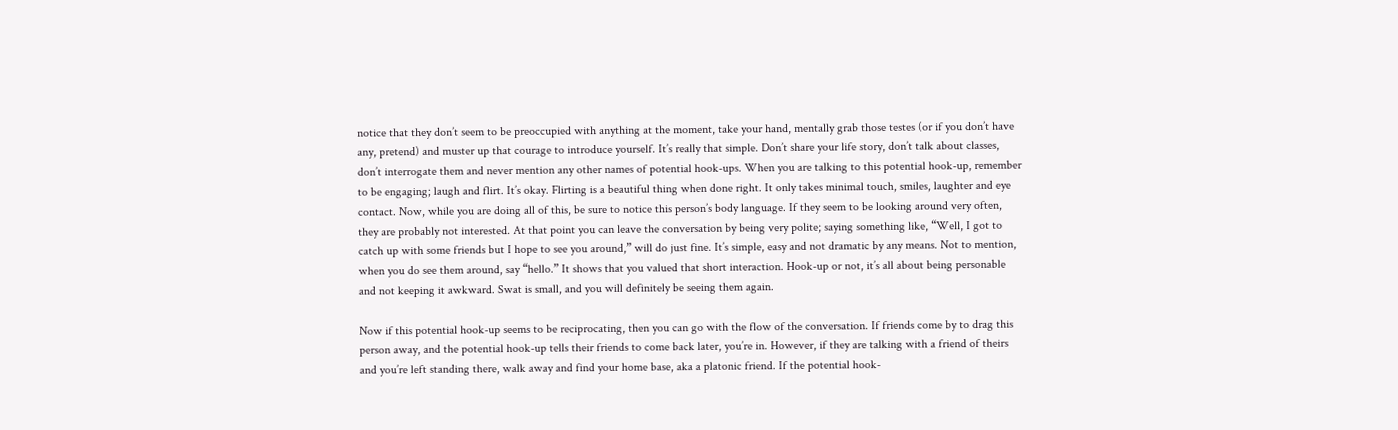notice that they don’t seem to be preoccupied with anything at the moment, take your hand, mentally grab those testes (or if you don’t have any, pretend) and muster up that courage to introduce yourself. It’s really that simple. Don’t share your life story, don’t talk about classes, don’t interrogate them and never mention any other names of potential hook-ups. When you are talking to this potential hook-up, remember to be engaging; laugh and flirt. It’s okay. Flirting is a beautiful thing when done right. It only takes minimal touch, smiles, laughter and eye contact. Now, while you are doing all of this, be sure to notice this person’s body language. If they seem to be looking around very often, they are probably not interested. At that point you can leave the conversation by being very polite; saying something like, “Well, I got to catch up with some friends but I hope to see you around,” will do just fine. It’s simple, easy and not dramatic by any means. Not to mention, when you do see them around, say “hello.” It shows that you valued that short interaction. Hook-up or not, it’s all about being personable and not keeping it awkward. Swat is small, and you will definitely be seeing them again.

Now if this potential hook-up seems to be reciprocating, then you can go with the flow of the conversation. If friends come by to drag this person away, and the potential hook-up tells their friends to come back later, you’re in. However, if they are talking with a friend of theirs and you’re left standing there, walk away and find your home base, aka a platonic friend. If the potential hook-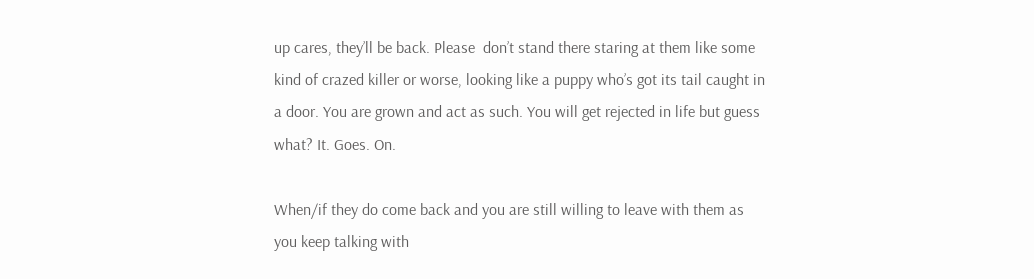up cares, they’ll be back. Please  don’t stand there staring at them like some kind of crazed killer or worse, looking like a puppy who’s got its tail caught in a door. You are grown and act as such. You will get rejected in life but guess what? It. Goes. On.

When/if they do come back and you are still willing to leave with them as you keep talking with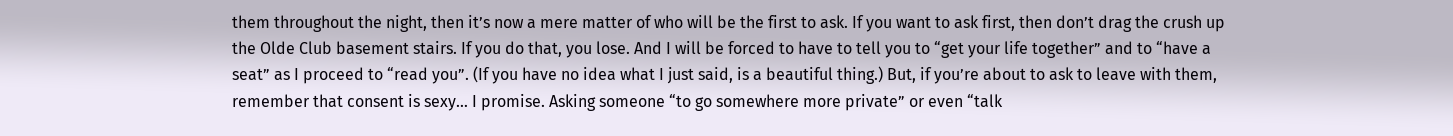them throughout the night, then it’s now a mere matter of who will be the first to ask. If you want to ask first, then don’t drag the crush up the Olde Club basement stairs. If you do that, you lose. And I will be forced to have to tell you to “get your life together” and to “have a seat” as I proceed to “read you”. (If you have no idea what I just said, is a beautiful thing.) But, if you’re about to ask to leave with them, remember that consent is sexy… I promise. Asking someone “to go somewhere more private” or even “talk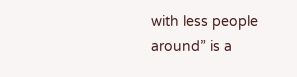with less people around” is a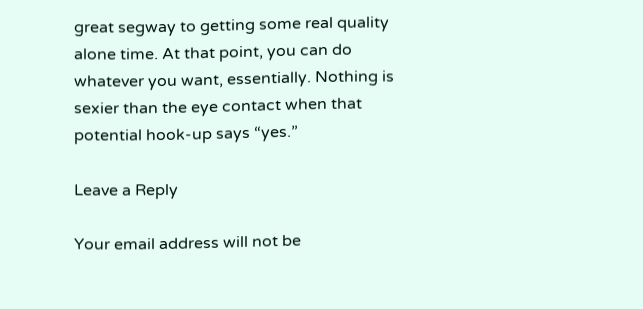great segway to getting some real quality alone time. At that point, you can do whatever you want, essentially. Nothing is sexier than the eye contact when that potential hook-up says “yes.”

Leave a Reply

Your email address will not be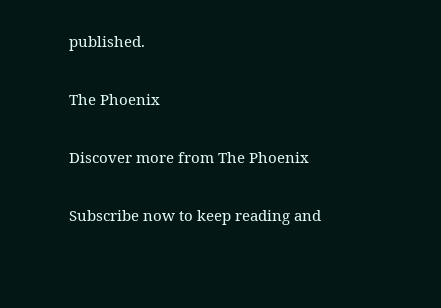published.

The Phoenix

Discover more from The Phoenix

Subscribe now to keep reading and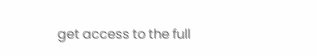get access to the full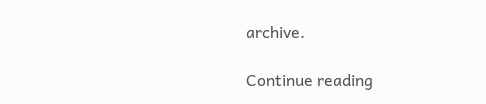archive.

Continue reading